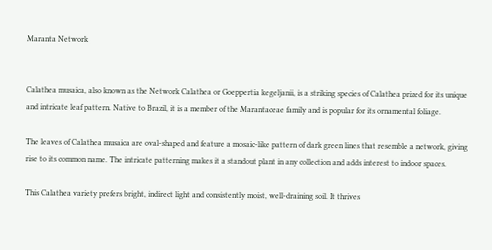Maranta Network


Calathea musaica, also known as the Network Calathea or Goeppertia kegeljanii, is a striking species of Calathea prized for its unique and intricate leaf pattern. Native to Brazil, it is a member of the Marantaceae family and is popular for its ornamental foliage.

The leaves of Calathea musaica are oval-shaped and feature a mosaic-like pattern of dark green lines that resemble a network, giving rise to its common name. The intricate patterning makes it a standout plant in any collection and adds interest to indoor spaces.

This Calathea variety prefers bright, indirect light and consistently moist, well-draining soil. It thrives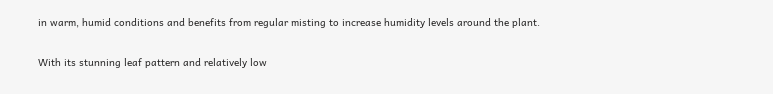in warm, humid conditions and benefits from regular misting to increase humidity levels around the plant.

With its stunning leaf pattern and relatively low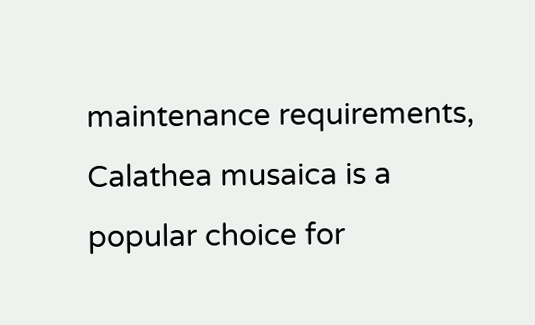maintenance requirements, Calathea musaica is a popular choice for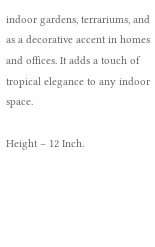indoor gardens, terrariums, and as a decorative accent in homes and offices. It adds a touch of tropical elegance to any indoor space.

Height – 12 Inch.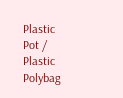Plastic Pot / Plastic Polybag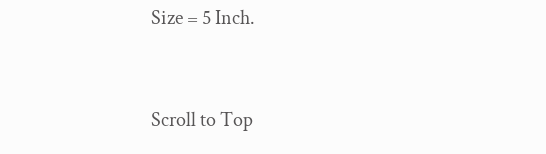Size = 5 Inch.


Scroll to Top